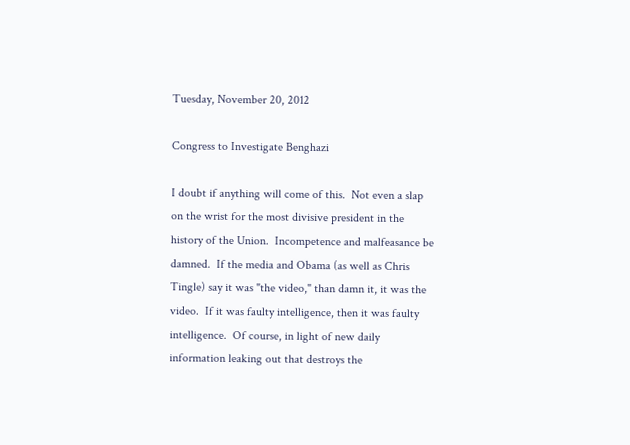Tuesday, November 20, 2012

Congress to Investigate Benghazi

I doubt if anything will come of this.  Not even a slap on the wrist for the most divisive president in the history of the Union.  Incompetence and malfeasance be damned.  If the media and Obama (as well as Chris Tingle) say it was "the video," than damn it, it was the video.  If it was faulty intelligence, then it was faulty intelligence.  Of course, in light of new daily information leaking out that destroys the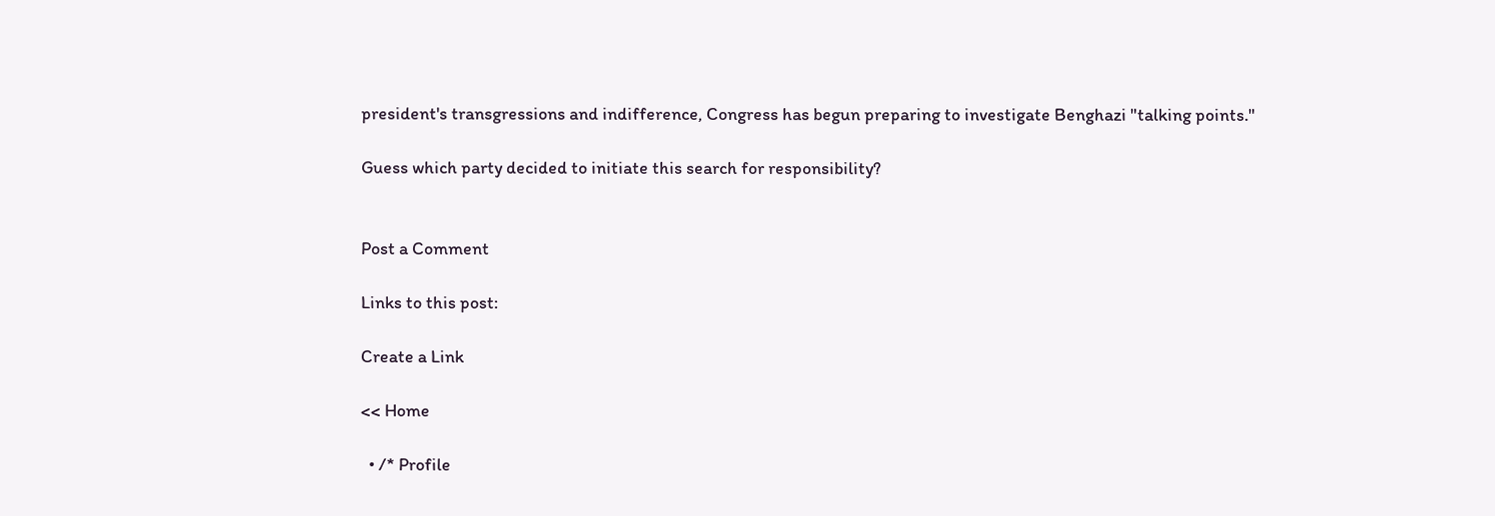president's transgressions and indifference, Congress has begun preparing to investigate Benghazi "talking points."

Guess which party decided to initiate this search for responsibility?


Post a Comment

Links to this post:

Create a Link

<< Home

  • /* Profile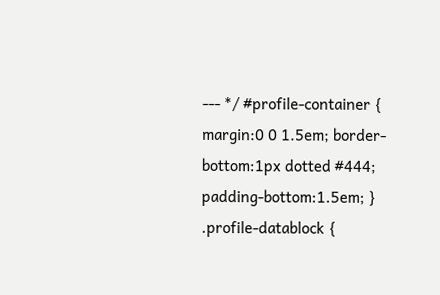--- */ #profile-container { margin:0 0 1.5em; border-bottom:1px dotted #444; padding-bottom:1.5em; } .profile-datablock {